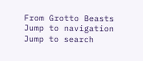From Grotto Beasts
Jump to navigation Jump to search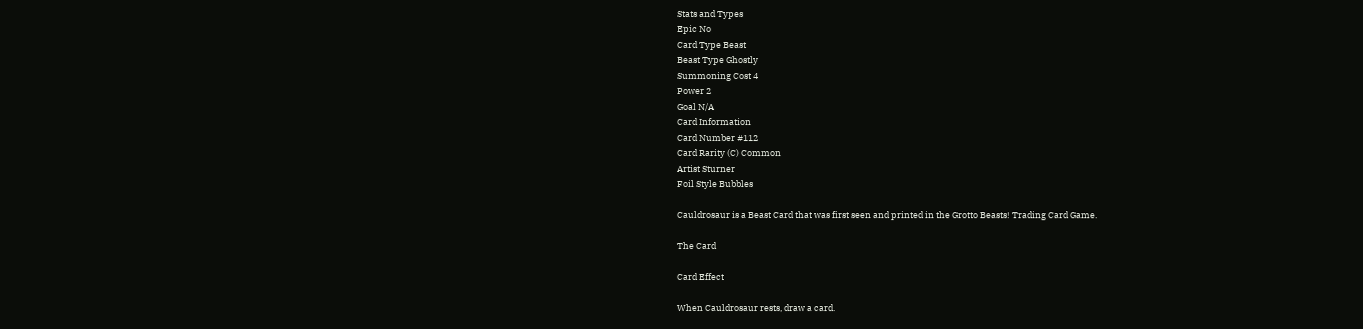Stats and Types
Epic No
Card Type Beast
Beast Type Ghostly
Summoning Cost 4
Power 2
Goal N/A
Card Information
Card Number #112
Card Rarity (C) Common
Artist Sturner
Foil Style Bubbles

Cauldrosaur is a Beast Card that was first seen and printed in the Grotto Beasts! Trading Card Game.

The Card

Card Effect

When Cauldrosaur rests, draw a card.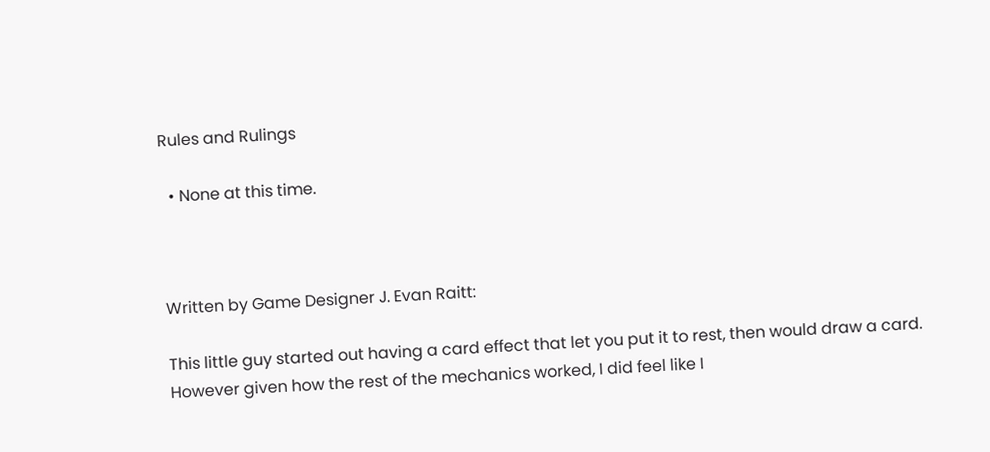Rules and Rulings

  • None at this time.



Written by Game Designer J. Evan Raitt:

This little guy started out having a card effect that let you put it to rest, then would draw a card. However given how the rest of the mechanics worked, I did feel like I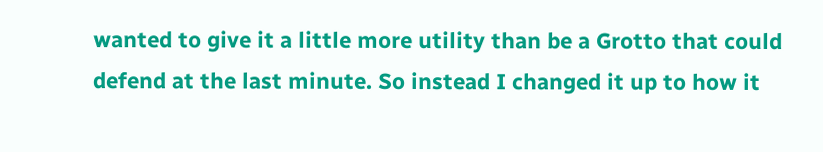wanted to give it a little more utility than be a Grotto that could defend at the last minute. So instead I changed it up to how it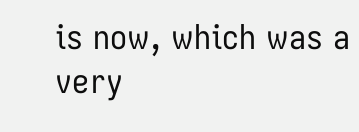is now, which was a very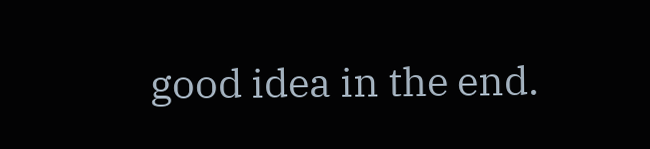good idea in the end.